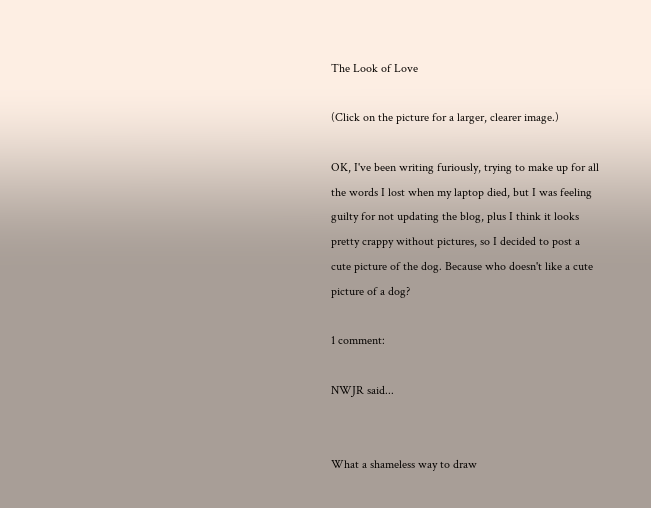The Look of Love

(Click on the picture for a larger, clearer image.)

OK, I've been writing furiously, trying to make up for all the words I lost when my laptop died, but I was feeling guilty for not updating the blog, plus I think it looks pretty crappy without pictures, so I decided to post a cute picture of the dog. Because who doesn't like a cute picture of a dog?

1 comment:

NWJR said...


What a shameless way to draw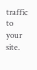traffic to your site.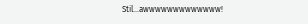Stil...awwwwwwwwwwwww!